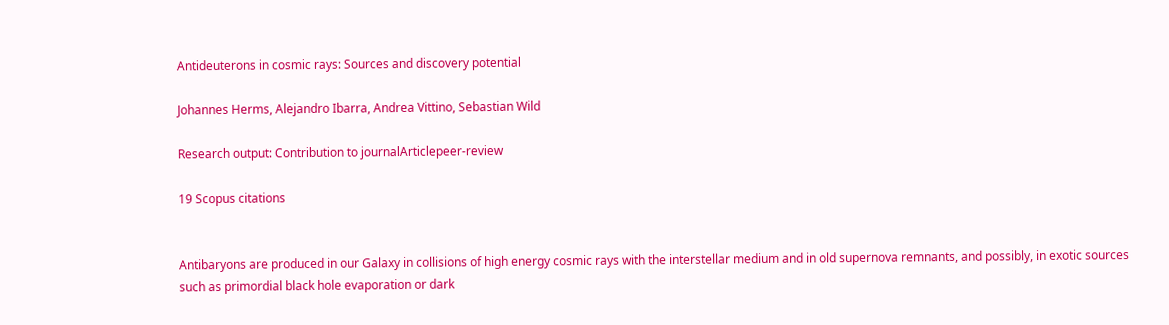Antideuterons in cosmic rays: Sources and discovery potential

Johannes Herms, Alejandro Ibarra, Andrea Vittino, Sebastian Wild

Research output: Contribution to journalArticlepeer-review

19 Scopus citations


Antibaryons are produced in our Galaxy in collisions of high energy cosmic rays with the interstellar medium and in old supernova remnants, and possibly, in exotic sources such as primordial black hole evaporation or dark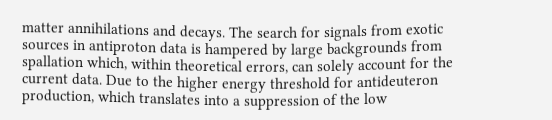matter annihilations and decays. The search for signals from exotic sources in antiproton data is hampered by large backgrounds from spallation which, within theoretical errors, can solely account for the current data. Due to the higher energy threshold for antideuteron production, which translates into a suppression of the low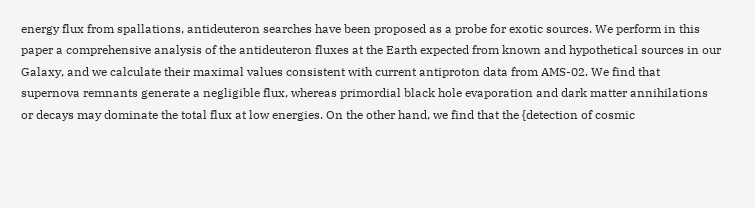energy flux from spallations, antideuteron searches have been proposed as a probe for exotic sources. We perform in this paper a comprehensive analysis of the antideuteron fluxes at the Earth expected from known and hypothetical sources in our Galaxy, and we calculate their maximal values consistent with current antiproton data from AMS-02. We find that supernova remnants generate a negligible flux, whereas primordial black hole evaporation and dark matter annihilations or decays may dominate the total flux at low energies. On the other hand, we find that the {detection of cosmic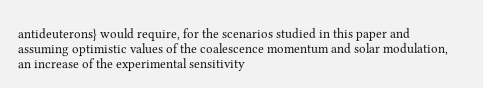antideuterons} would require, for the scenarios studied in this paper and assuming optimistic values of the coalescence momentum and solar modulation, an increase of the experimental sensitivity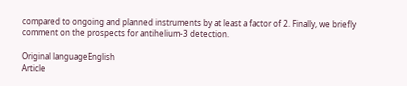compared to ongoing and planned instruments by at least a factor of 2. Finally, we briefly comment on the prospects for antihelium-3 detection.

Original languageEnglish
Article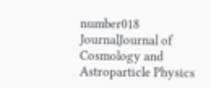number018
JournalJournal of Cosmology and Astroparticle Physics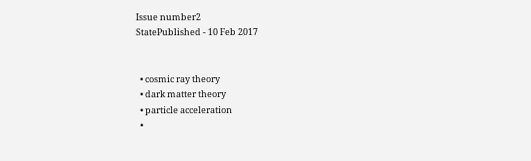Issue number2
StatePublished - 10 Feb 2017


  • cosmic ray theory
  • dark matter theory
  • particle acceleration
  •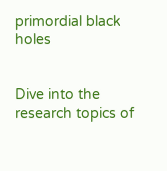primordial black holes


Dive into the research topics of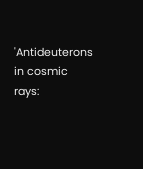'Antideuterons in cosmic rays: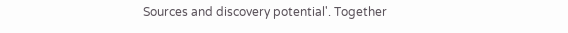Sources and discovery potential'. Together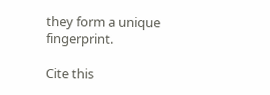they form a unique fingerprint.

Cite this